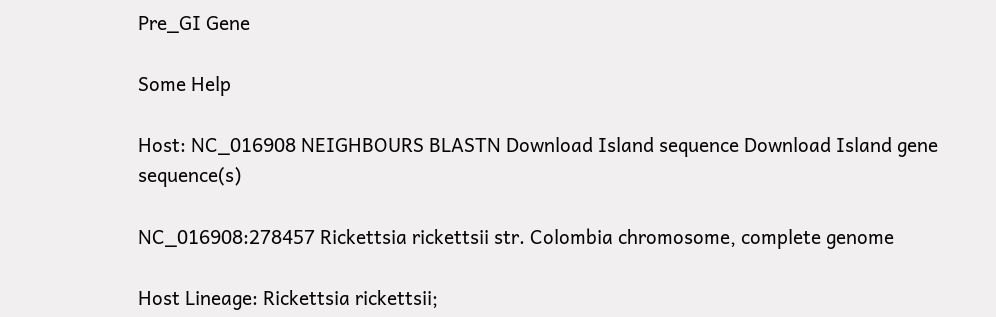Pre_GI Gene

Some Help

Host: NC_016908 NEIGHBOURS BLASTN Download Island sequence Download Island gene sequence(s)

NC_016908:278457 Rickettsia rickettsii str. Colombia chromosome, complete genome

Host Lineage: Rickettsia rickettsii;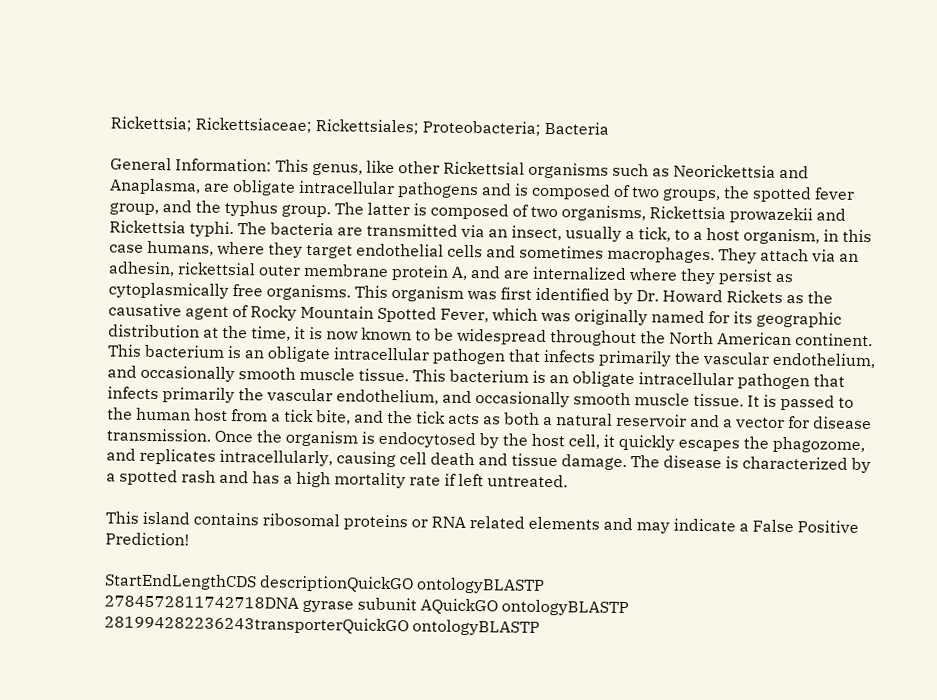Rickettsia; Rickettsiaceae; Rickettsiales; Proteobacteria; Bacteria

General Information: This genus, like other Rickettsial organisms such as Neorickettsia and Anaplasma, are obligate intracellular pathogens and is composed of two groups, the spotted fever group, and the typhus group. The latter is composed of two organisms, Rickettsia prowazekii and Rickettsia typhi. The bacteria are transmitted via an insect, usually a tick, to a host organism, in this case humans, where they target endothelial cells and sometimes macrophages. They attach via an adhesin, rickettsial outer membrane protein A, and are internalized where they persist as cytoplasmically free organisms. This organism was first identified by Dr. Howard Rickets as the causative agent of Rocky Mountain Spotted Fever, which was originally named for its geographic distribution at the time, it is now known to be widespread throughout the North American continent. This bacterium is an obligate intracellular pathogen that infects primarily the vascular endothelium, and occasionally smooth muscle tissue. This bacterium is an obligate intracellular pathogen that infects primarily the vascular endothelium, and occasionally smooth muscle tissue. It is passed to the human host from a tick bite, and the tick acts as both a natural reservoir and a vector for disease transmission. Once the organism is endocytosed by the host cell, it quickly escapes the phagozome, and replicates intracellularly, causing cell death and tissue damage. The disease is characterized by a spotted rash and has a high mortality rate if left untreated.

This island contains ribosomal proteins or RNA related elements and may indicate a False Positive Prediction!

StartEndLengthCDS descriptionQuickGO ontologyBLASTP
2784572811742718DNA gyrase subunit AQuickGO ontologyBLASTP
281994282236243transporterQuickGO ontologyBLASTP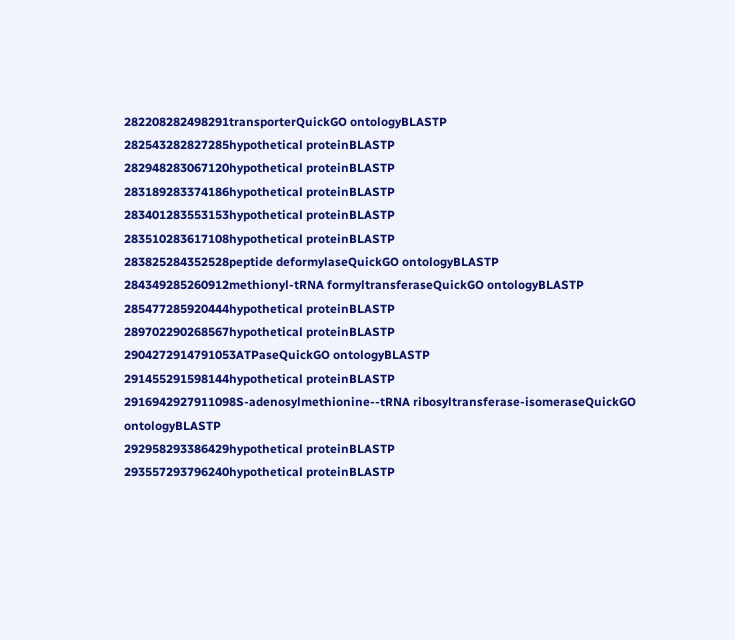282208282498291transporterQuickGO ontologyBLASTP
282543282827285hypothetical proteinBLASTP
282948283067120hypothetical proteinBLASTP
283189283374186hypothetical proteinBLASTP
283401283553153hypothetical proteinBLASTP
283510283617108hypothetical proteinBLASTP
283825284352528peptide deformylaseQuickGO ontologyBLASTP
284349285260912methionyl-tRNA formyltransferaseQuickGO ontologyBLASTP
285477285920444hypothetical proteinBLASTP
289702290268567hypothetical proteinBLASTP
2904272914791053ATPaseQuickGO ontologyBLASTP
291455291598144hypothetical proteinBLASTP
2916942927911098S-adenosylmethionine--tRNA ribosyltransferase-isomeraseQuickGO ontologyBLASTP
292958293386429hypothetical proteinBLASTP
293557293796240hypothetical proteinBLASTP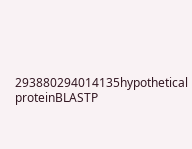293880294014135hypothetical proteinBLASTP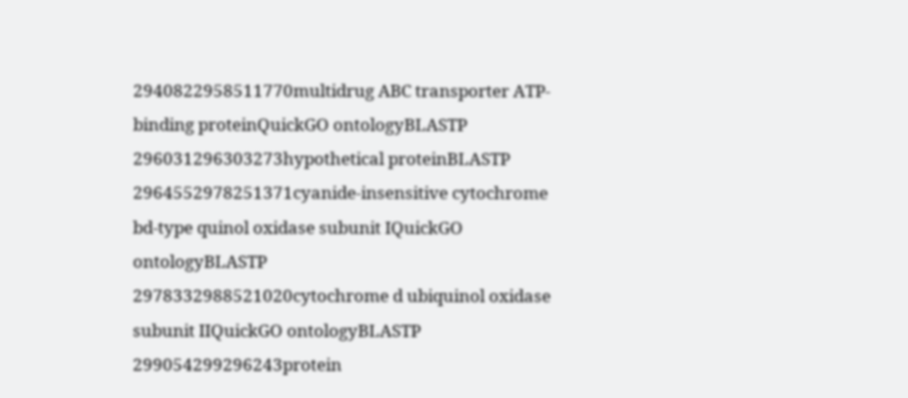2940822958511770multidrug ABC transporter ATP-binding proteinQuickGO ontologyBLASTP
296031296303273hypothetical proteinBLASTP
2964552978251371cyanide-insensitive cytochrome bd-type quinol oxidase subunit IQuickGO ontologyBLASTP
2978332988521020cytochrome d ubiquinol oxidase subunit IIQuickGO ontologyBLASTP
299054299296243protein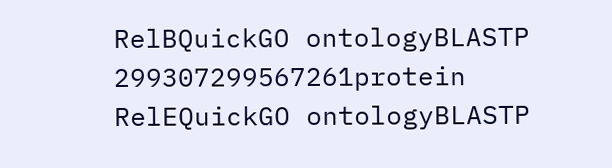RelBQuickGO ontologyBLASTP
299307299567261protein RelEQuickGO ontologyBLASTP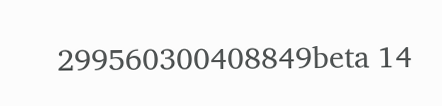299560300408849beta 14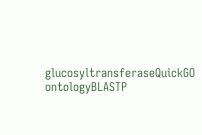glucosyltransferaseQuickGO ontologyBLASTP